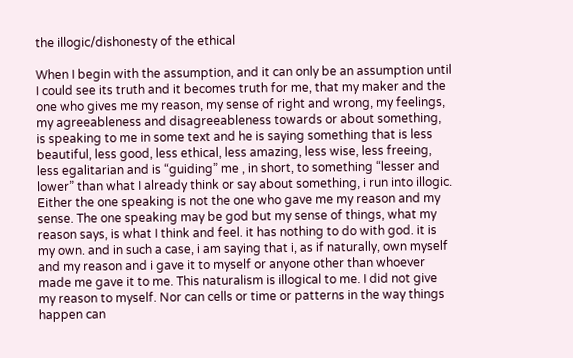the illogic/dishonesty of the ethical

When I begin with the assumption, and it can only be an assumption until I could see its truth and it becomes truth for me, that my maker and the one who gives me my reason, my sense of right and wrong, my feelings, my agreeableness and disagreeableness towards or about something, is speaking to me in some text and he is saying something that is less beautiful, less good, less ethical, less amazing, less wise, less freeing, less egalitarian and is “guiding” me , in short, to something “lesser and lower” than what I already think or say about something, i run into illogic. Either the one speaking is not the one who gave me my reason and my sense. The one speaking may be god but my sense of things, what my reason says, is what I think and feel. it has nothing to do with god. it is my own. and in such a case, i am saying that i, as if naturally, own myself and my reason and i gave it to myself or anyone other than whoever made me gave it to me. This naturalism is illogical to me. I did not give my reason to myself. Nor can cells or time or patterns in the way things happen can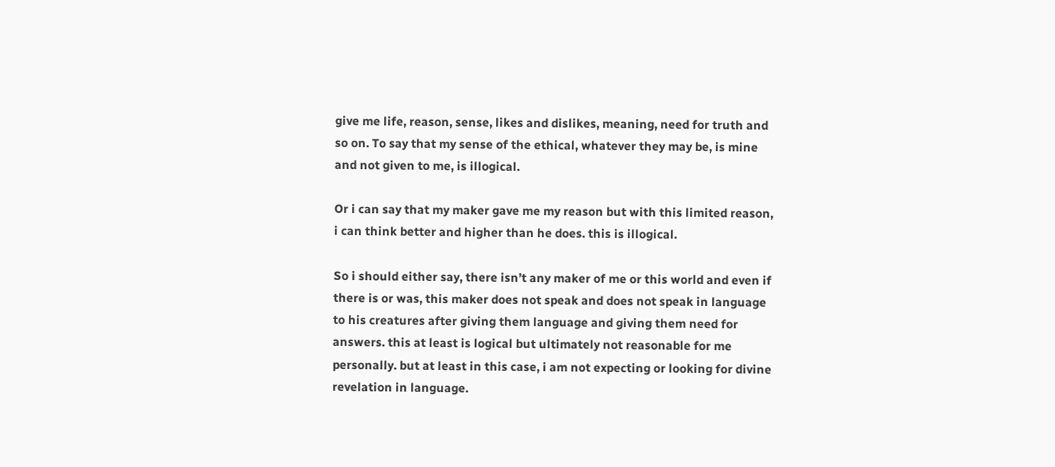give me life, reason, sense, likes and dislikes, meaning, need for truth and so on. To say that my sense of the ethical, whatever they may be, is mine and not given to me, is illogical.

Or i can say that my maker gave me my reason but with this limited reason, i can think better and higher than he does. this is illogical.

So i should either say, there isn’t any maker of me or this world and even if there is or was, this maker does not speak and does not speak in language to his creatures after giving them language and giving them need for answers. this at least is logical but ultimately not reasonable for me personally. but at least in this case, i am not expecting or looking for divine revelation in language.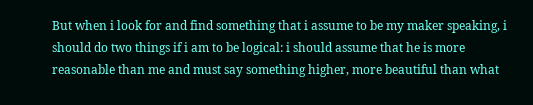But when i look for and find something that i assume to be my maker speaking, i should do two things if i am to be logical: i should assume that he is more reasonable than me and must say something higher, more beautiful than what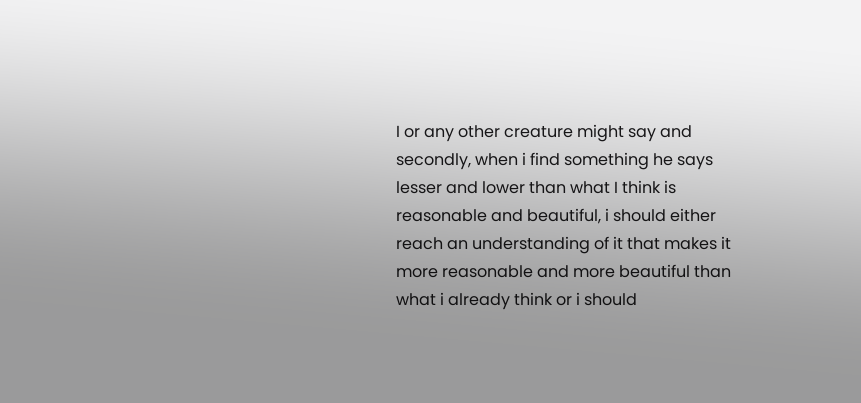I or any other creature might say and secondly, when i find something he says lesser and lower than what I think is reasonable and beautiful, i should either reach an understanding of it that makes it more reasonable and more beautiful than what i already think or i should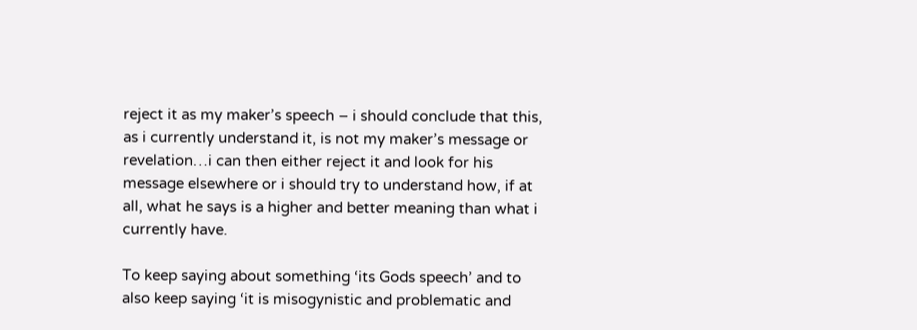reject it as my maker’s speech – i should conclude that this, as i currently understand it, is not my maker’s message or revelation…i can then either reject it and look for his message elsewhere or i should try to understand how, if at all, what he says is a higher and better meaning than what i currently have.

To keep saying about something ‘its Gods speech’ and to also keep saying ‘it is misogynistic and problematic and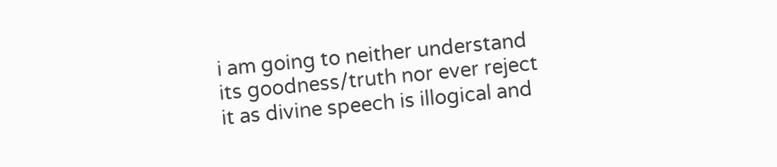i am going to neither understand its goodness/truth nor ever reject it as divine speech is illogical and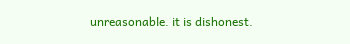unreasonable. it is dishonest.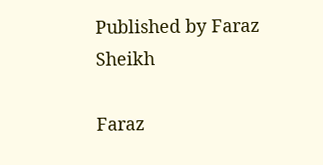Published by Faraz Sheikh

Faraz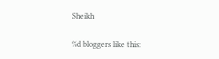Sheikh

%d bloggers like this: